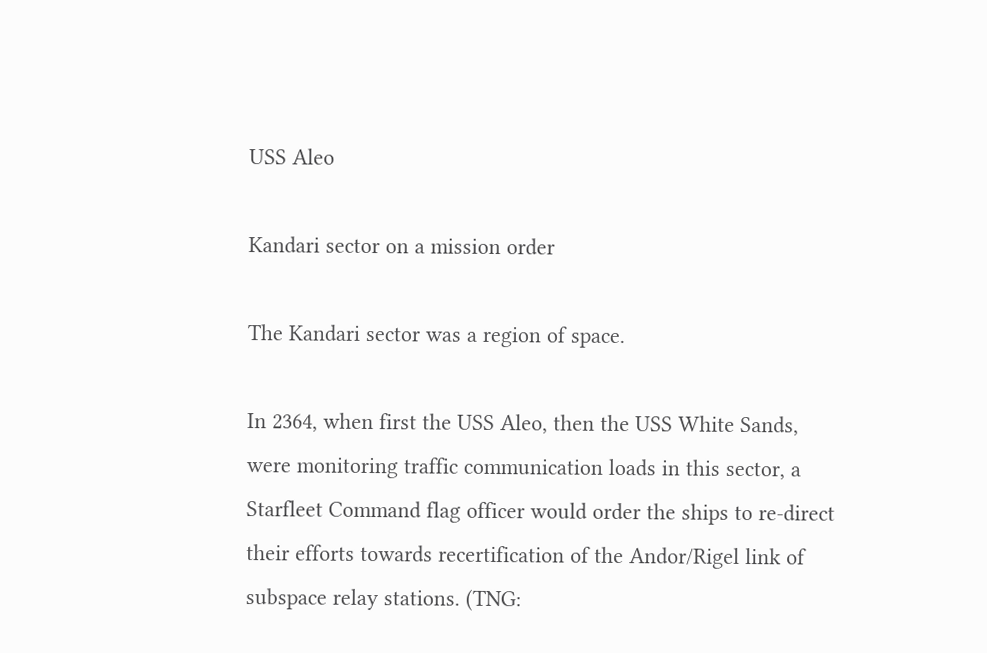USS Aleo

Kandari sector on a mission order

The Kandari sector was a region of space.

In 2364, when first the USS Aleo, then the USS White Sands, were monitoring traffic communication loads in this sector, a Starfleet Command flag officer would order the ships to re-direct their efforts towards recertification of the Andor/Rigel link of subspace relay stations. (TNG: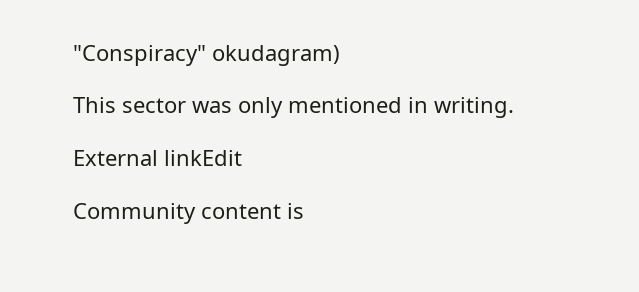"Conspiracy" okudagram)

This sector was only mentioned in writing.

External linkEdit

Community content is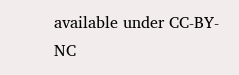available under CC-BY-NC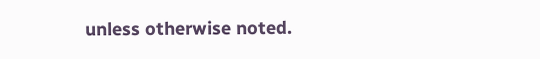unless otherwise noted.